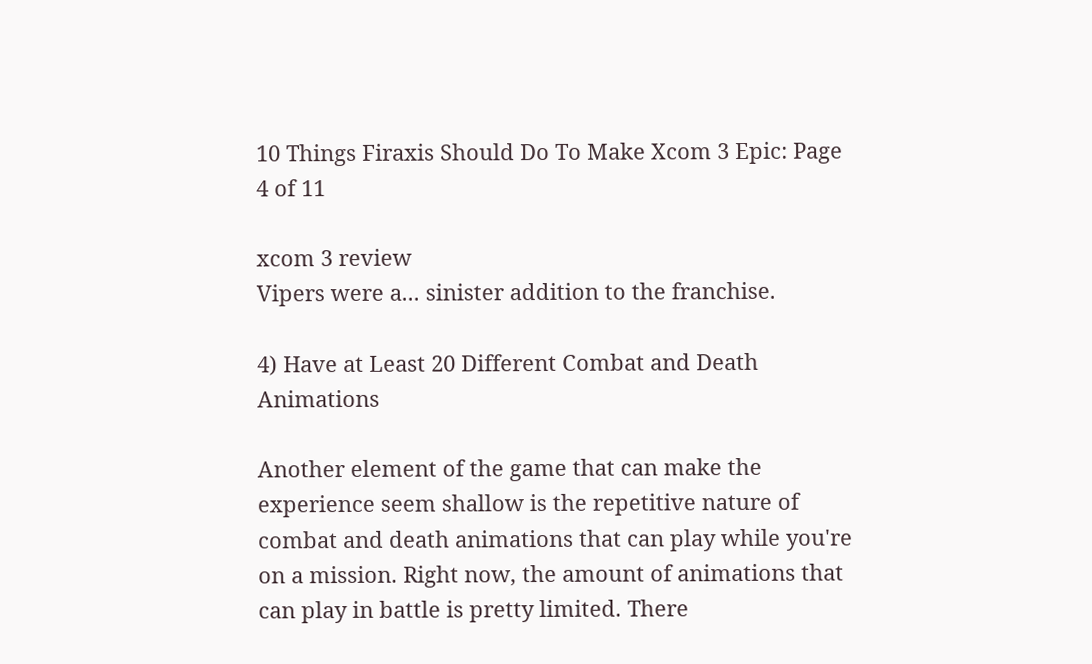10 Things Firaxis Should Do To Make Xcom 3 Epic: Page 4 of 11

xcom 3 review
Vipers were a... sinister addition to the franchise.

4) Have at Least 20 Different Combat and Death Animations

Another element of the game that can make the experience seem shallow is the repetitive nature of combat and death animations that can play while you're on a mission. Right now, the amount of animations that can play in battle is pretty limited. There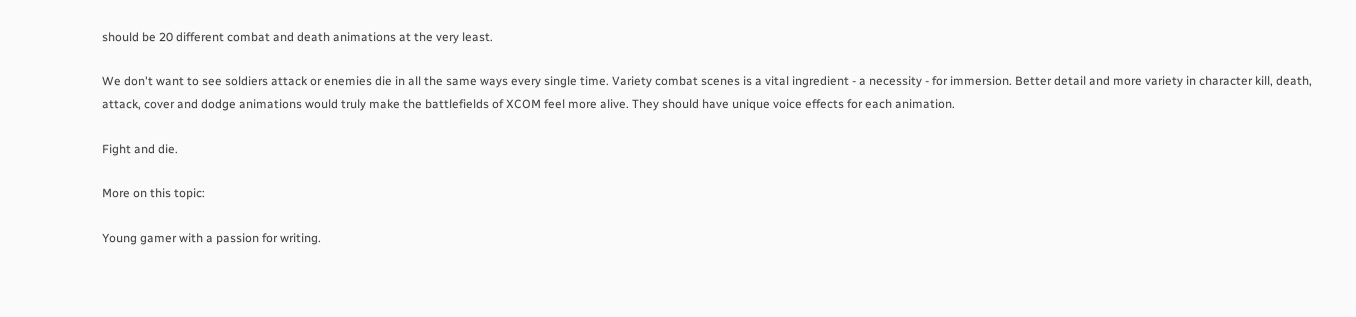should be 20 different combat and death animations at the very least.

We don't want to see soldiers attack or enemies die in all the same ways every single time. Variety combat scenes is a vital ingredient - a necessity - for immersion. Better detail and more variety in character kill, death, attack, cover and dodge animations would truly make the battlefields of XCOM feel more alive. They should have unique voice effects for each animation.

Fight and die.

More on this topic:

Young gamer with a passion for writing.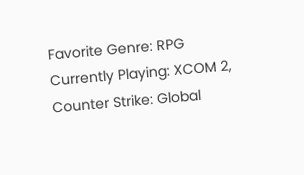Favorite Genre: RPG
Currently Playing: XCOM 2, Counter Strike: Global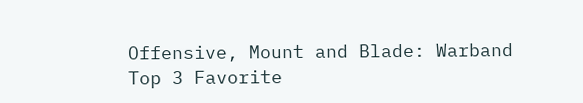Offensive, Mount and Blade: Warband
Top 3 Favorite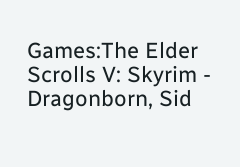Games:The Elder Scrolls V: Skyrim - Dragonborn, Sid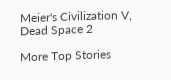Meier's Civilization V, Dead Space 2

More Top Stories